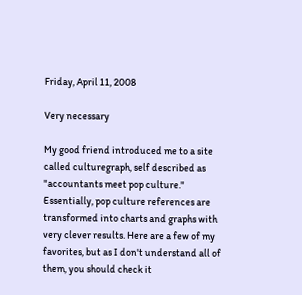Friday, April 11, 2008

Very necessary

My good friend introduced me to a site called culturegraph, self described as "accountants meet pop culture." Essentially, pop culture references are transformed into charts and graphs with very clever results. Here are a few of my favorites, but as I don't understand all of them, you should check it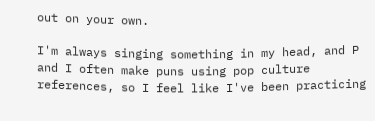out on your own.

I'm always singing something in my head, and P and I often make puns using pop culture references, so I feel like I've been practicing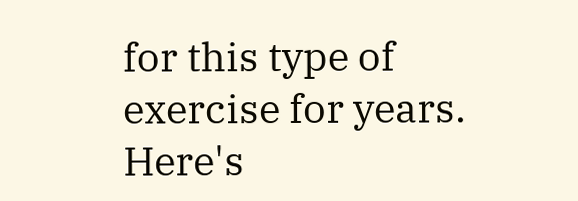for this type of exercise for years. Here's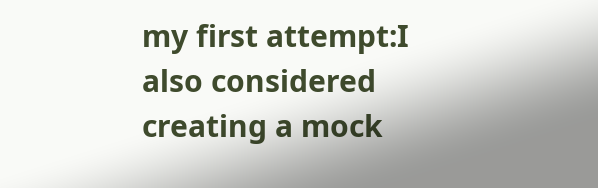my first attempt:I also considered creating a mock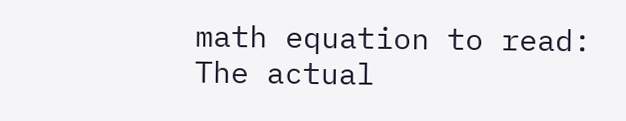math equation to read:
The actual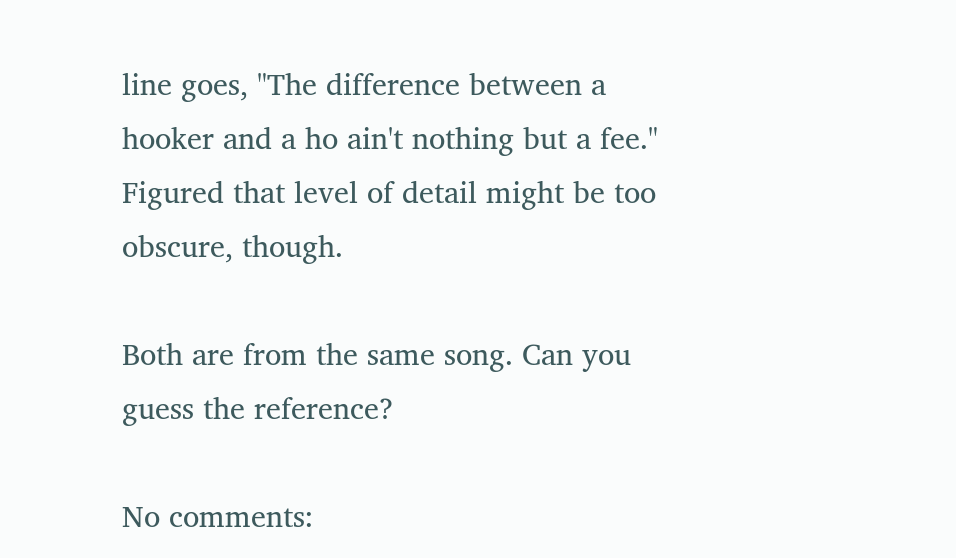line goes, "The difference between a hooker and a ho ain't nothing but a fee." Figured that level of detail might be too obscure, though.

Both are from the same song. Can you guess the reference?

No comments: